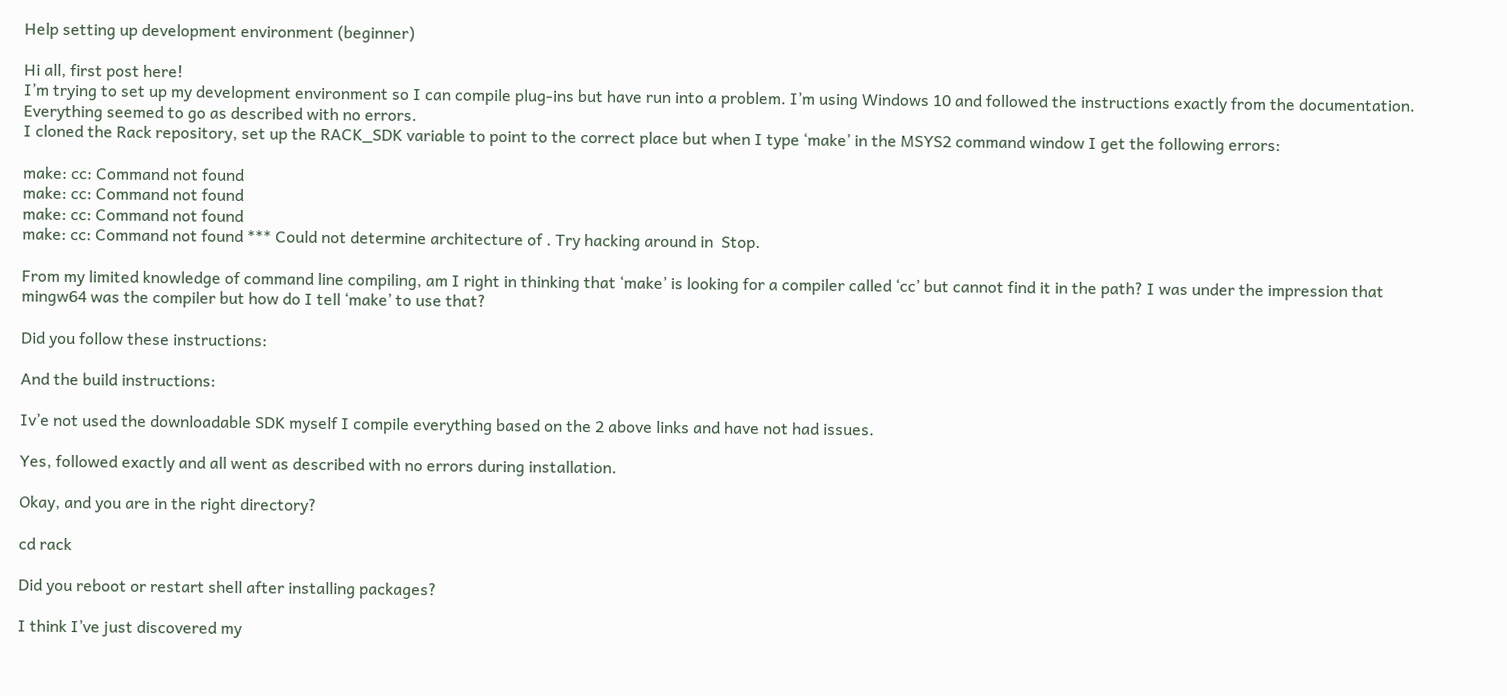Help setting up development environment (beginner)

Hi all, first post here!
I’m trying to set up my development environment so I can compile plug-ins but have run into a problem. I’m using Windows 10 and followed the instructions exactly from the documentation. Everything seemed to go as described with no errors.
I cloned the Rack repository, set up the RACK_SDK variable to point to the correct place but when I type ‘make’ in the MSYS2 command window I get the following errors:

make: cc: Command not found
make: cc: Command not found
make: cc: Command not found
make: cc: Command not found *** Could not determine architecture of . Try hacking around in  Stop.

From my limited knowledge of command line compiling, am I right in thinking that ‘make’ is looking for a compiler called ‘cc’ but cannot find it in the path? I was under the impression that mingw64 was the compiler but how do I tell ‘make’ to use that?

Did you follow these instructions:

And the build instructions:

Iv’e not used the downloadable SDK myself I compile everything based on the 2 above links and have not had issues.

Yes, followed exactly and all went as described with no errors during installation.

Okay, and you are in the right directory?

cd rack

Did you reboot or restart shell after installing packages?

I think I’ve just discovered my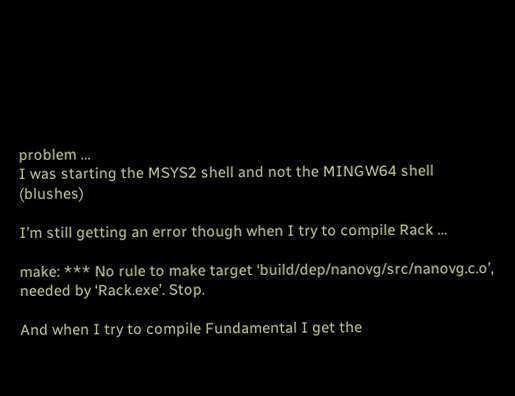problem …
I was starting the MSYS2 shell and not the MINGW64 shell (blushes)

I’m still getting an error though when I try to compile Rack …

make: *** No rule to make target ‘build/dep/nanovg/src/nanovg.c.o’, needed by ‘Rack.exe’. Stop.

And when I try to compile Fundamental I get the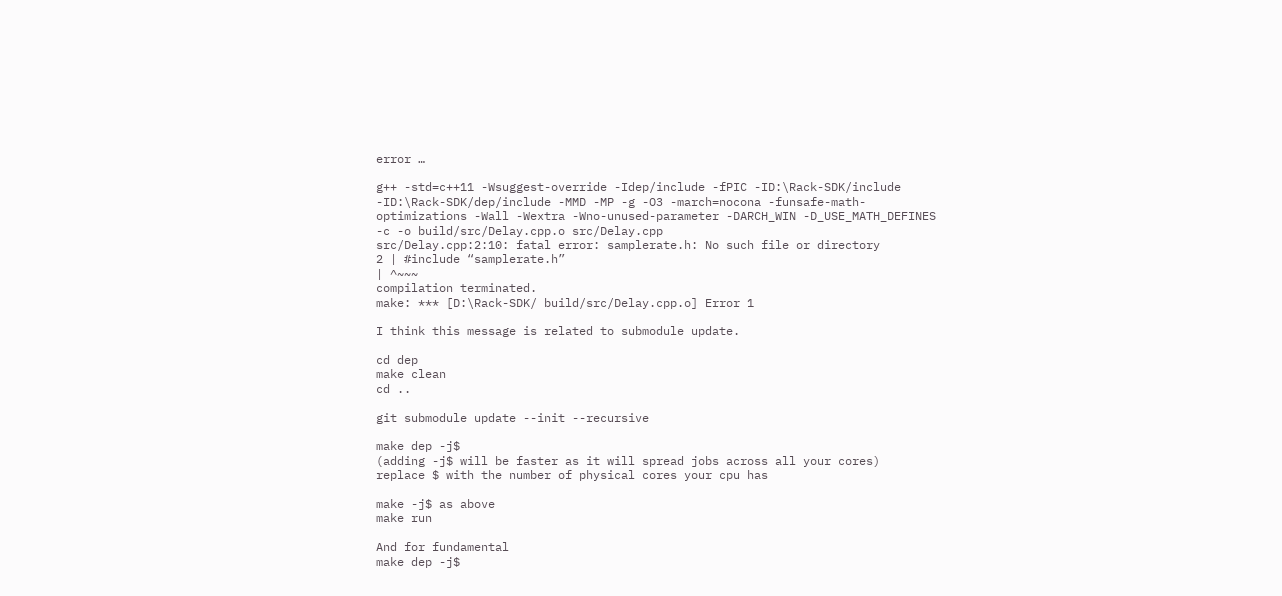error …

g++ -std=c++11 -Wsuggest-override -Idep/include -fPIC -ID:\Rack-SDK/include -ID:\Rack-SDK/dep/include -MMD -MP -g -O3 -march=nocona -funsafe-math-optimizations -Wall -Wextra -Wno-unused-parameter -DARCH_WIN -D_USE_MATH_DEFINES -c -o build/src/Delay.cpp.o src/Delay.cpp
src/Delay.cpp:2:10: fatal error: samplerate.h: No such file or directory
2 | #include “samplerate.h”
| ^~~~
compilation terminated.
make: *** [D:\Rack-SDK/ build/src/Delay.cpp.o] Error 1

I think this message is related to submodule update.

cd dep
make clean
cd ..

git submodule update --init --recursive

make dep -j$
(adding -j$ will be faster as it will spread jobs across all your cores)
replace $ with the number of physical cores your cpu has

make -j$ as above
make run

And for fundamental
make dep -j$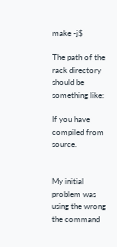make -j$

The path of the rack directory should be something like:

If you have compiled from source.


My initial problem was using the wrong the command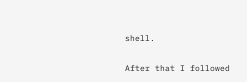shell.

After that I followed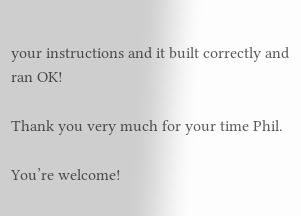your instructions and it built correctly and ran OK!

Thank you very much for your time Phil.

You’re welcome!